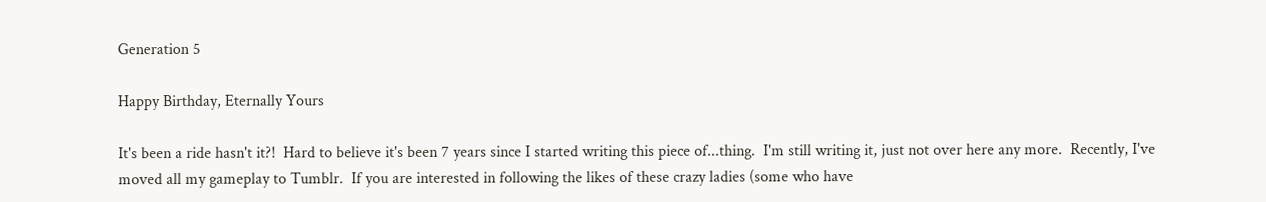Generation 5

Happy Birthday, Eternally Yours

It's been a ride hasn't it?!  Hard to believe it's been 7 years since I started writing this piece of...thing.  I'm still writing it, just not over here any more.  Recently, I've moved all my gameplay to Tumblr.  If you are interested in following the likes of these crazy ladies (some who have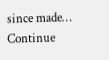since made… Continue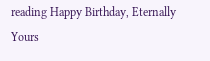reading Happy Birthday, Eternally Yours